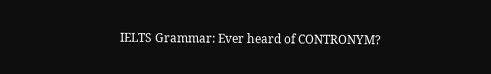IELTS Grammar: Ever heard of CONTRONYM?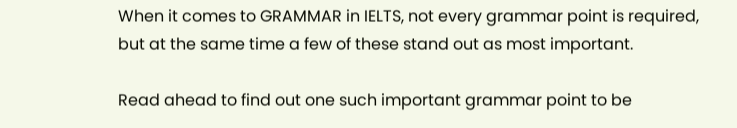When it comes to GRAMMAR in IELTS, not every grammar point is required, but at the same time a few of these stand out as most important.

Read ahead to find out one such important grammar point to be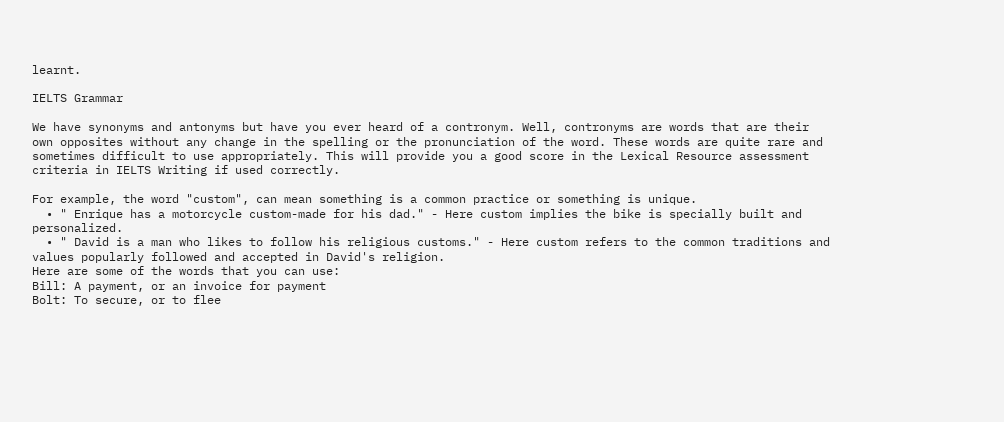learnt.

IELTS Grammar

We have synonyms and antonyms but have you ever heard of a contronym. Well, contronyms are words that are their own opposites without any change in the spelling or the pronunciation of the word. These words are quite rare and sometimes difficult to use appropriately. This will provide you a good score in the Lexical Resource assessment criteria in IELTS Writing if used correctly.

For example, the word "custom", can mean something is a common practice or something is unique.
  • " Enrique has a motorcycle custom-made for his dad." - Here custom implies the bike is specially built and personalized.
  • " David is a man who likes to follow his religious customs." - Here custom refers to the common traditions and values popularly followed and accepted in David's religion.
Here are some of the words that you can use:
Bill: A payment, or an invoice for payment
Bolt: To secure, or to flee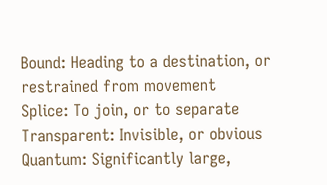Bound: Heading to a destination, or restrained from movement
Splice: To join, or to separate
Transparent: Invisible, or obvious
Quantum: Significantly large,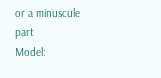or a minuscule part
Model: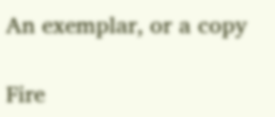An exemplar, or a copy

Fire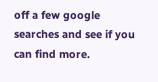off a few google searches and see if you can find more.